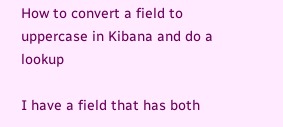How to convert a field to uppercase in Kibana and do a lookup

I have a field that has both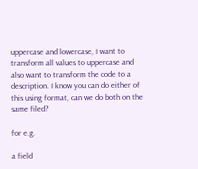uppercase and lowercase, I want to transform all values to uppercase and also want to transform the code to a description. I know you can do either of this using format, can we do both on the same filed?

for e.g.

a field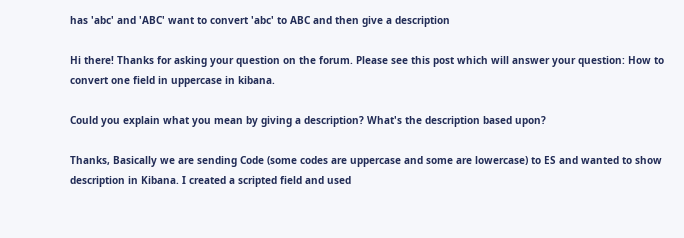has 'abc' and 'ABC' want to convert 'abc' to ABC and then give a description

Hi there! Thanks for asking your question on the forum. Please see this post which will answer your question: How to convert one field in uppercase in kibana.

Could you explain what you mean by giving a description? What's the description based upon?

Thanks, Basically we are sending Code (some codes are uppercase and some are lowercase) to ES and wanted to show description in Kibana. I created a scripted field and used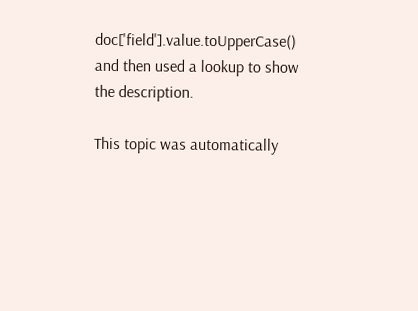doc['field'].value.toUpperCase() and then used a lookup to show the description.

This topic was automatically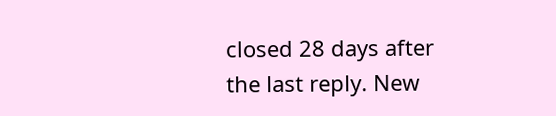closed 28 days after the last reply. New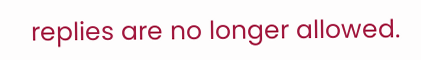replies are no longer allowed.